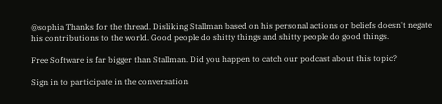@sophia Thanks for the thread. Disliking Stallman based on his personal actions or beliefs doesn't negate his contributions to the world. Good people do shitty things and shitty people do good things.

Free Software is far bigger than Stallman. Did you happen to catch our podcast about this topic?

Sign in to participate in the conversation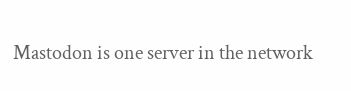Mastodon is one server in the network